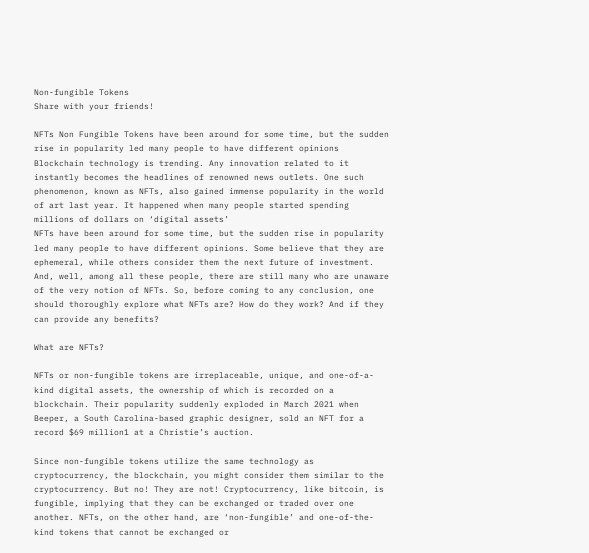Non-fungible Tokens
Share with your friends!

NFTs Non Fungible Tokens have been around for some time, but the sudden rise in popularity led many people to have different opinions
Blockchain technology is trending. Any innovation related to it instantly becomes the headlines of renowned news outlets. One such phenomenon, known as NFTs, also gained immense popularity in the world of art last year. It happened when many people started spending millions of dollars on ‘digital assets’
NFTs have been around for some time, but the sudden rise in popularity led many people to have different opinions. Some believe that they are ephemeral, while others consider them the next future of investment. And, well, among all these people, there are still many who are unaware of the very notion of NFTs. So, before coming to any conclusion, one should thoroughly explore what NFTs are? How do they work? And if they can provide any benefits?

What are NFTs?

NFTs or non-fungible tokens are irreplaceable, unique, and one-of-a-kind digital assets, the ownership of which is recorded on a blockchain. Their popularity suddenly exploded in March 2021 when Beeper, a South Carolina-based graphic designer, sold an NFT for a record $69 million1 at a Christie’s auction.

Since non-fungible tokens utilize the same technology as cryptocurrency, the blockchain, you might consider them similar to the cryptocurrency. But no! They are not! Cryptocurrency, like bitcoin, is fungible, implying that they can be exchanged or traded over one another. NFTs, on the other hand, are ‘non-fungible’ and one-of-the-kind tokens that cannot be exchanged or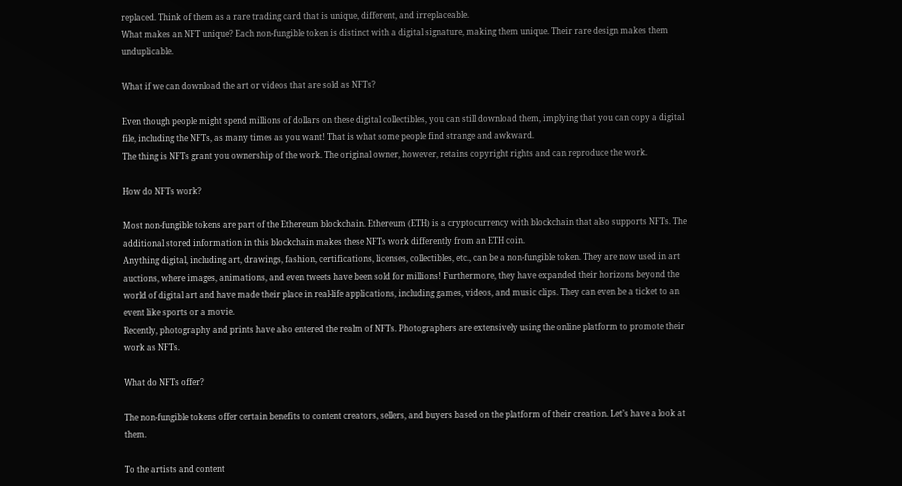replaced. Think of them as a rare trading card that is unique, different, and irreplaceable.
What makes an NFT unique? Each non-fungible token is distinct with a digital signature, making them unique. Their rare design makes them unduplicable.

What if we can download the art or videos that are sold as NFTs?

Even though people might spend millions of dollars on these digital collectibles, you can still download them, implying that you can copy a digital file, including the NFTs, as many times as you want! That is what some people find strange and awkward.
The thing is NFTs grant you ownership of the work. The original owner, however, retains copyright rights and can reproduce the work.

How do NFTs work?

Most non-fungible tokens are part of the Ethereum blockchain. Ethereum (ETH) is a cryptocurrency with blockchain that also supports NFTs. The additional stored information in this blockchain makes these NFTs work differently from an ETH coin.
Anything digital, including art, drawings, fashion, certifications, licenses, collectibles, etc., can be a non-fungible token. They are now used in art auctions, where images, animations, and even tweets have been sold for millions! Furthermore, they have expanded their horizons beyond the world of digital art and have made their place in real-life applications, including games, videos, and music clips. They can even be a ticket to an event like sports or a movie.
Recently, photography and prints have also entered the realm of NFTs. Photographers are extensively using the online platform to promote their work as NFTs.

What do NFTs offer?

The non-fungible tokens offer certain benefits to content creators, sellers, and buyers based on the platform of their creation. Let’s have a look at them.

To the artists and content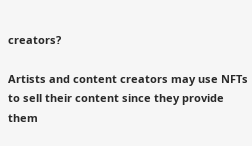creators?

Artists and content creators may use NFTs to sell their content since they provide them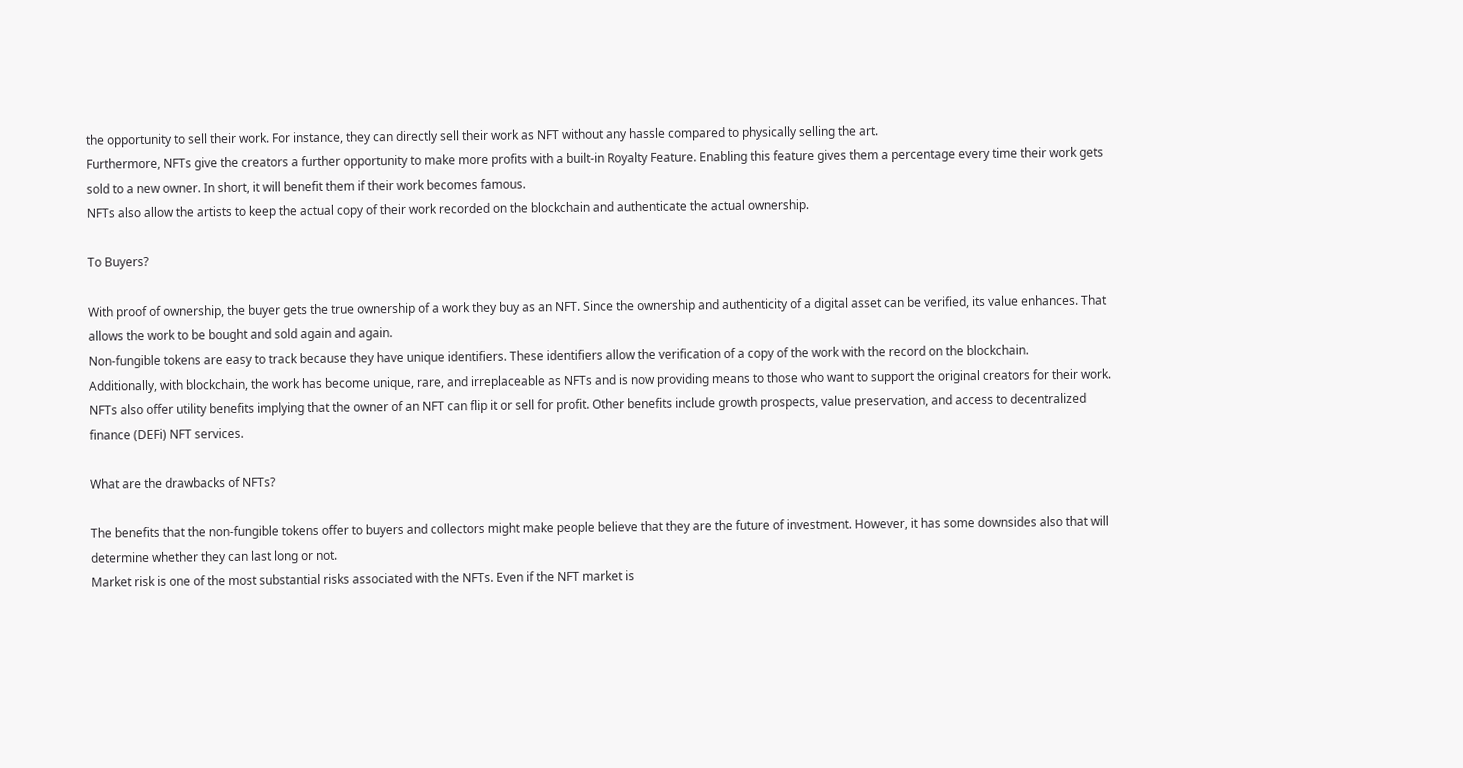the opportunity to sell their work. For instance, they can directly sell their work as NFT without any hassle compared to physically selling the art.
Furthermore, NFTs give the creators a further opportunity to make more profits with a built-in Royalty Feature. Enabling this feature gives them a percentage every time their work gets sold to a new owner. In short, it will benefit them if their work becomes famous.
NFTs also allow the artists to keep the actual copy of their work recorded on the blockchain and authenticate the actual ownership.

To Buyers?

With proof of ownership, the buyer gets the true ownership of a work they buy as an NFT. Since the ownership and authenticity of a digital asset can be verified, its value enhances. That allows the work to be bought and sold again and again.
Non-fungible tokens are easy to track because they have unique identifiers. These identifiers allow the verification of a copy of the work with the record on the blockchain.
Additionally, with blockchain, the work has become unique, rare, and irreplaceable as NFTs and is now providing means to those who want to support the original creators for their work.
NFTs also offer utility benefits implying that the owner of an NFT can flip it or sell for profit. Other benefits include growth prospects, value preservation, and access to decentralized finance (DEFi) NFT services.

What are the drawbacks of NFTs?

The benefits that the non-fungible tokens offer to buyers and collectors might make people believe that they are the future of investment. However, it has some downsides also that will determine whether they can last long or not.
Market risk is one of the most substantial risks associated with the NFTs. Even if the NFT market is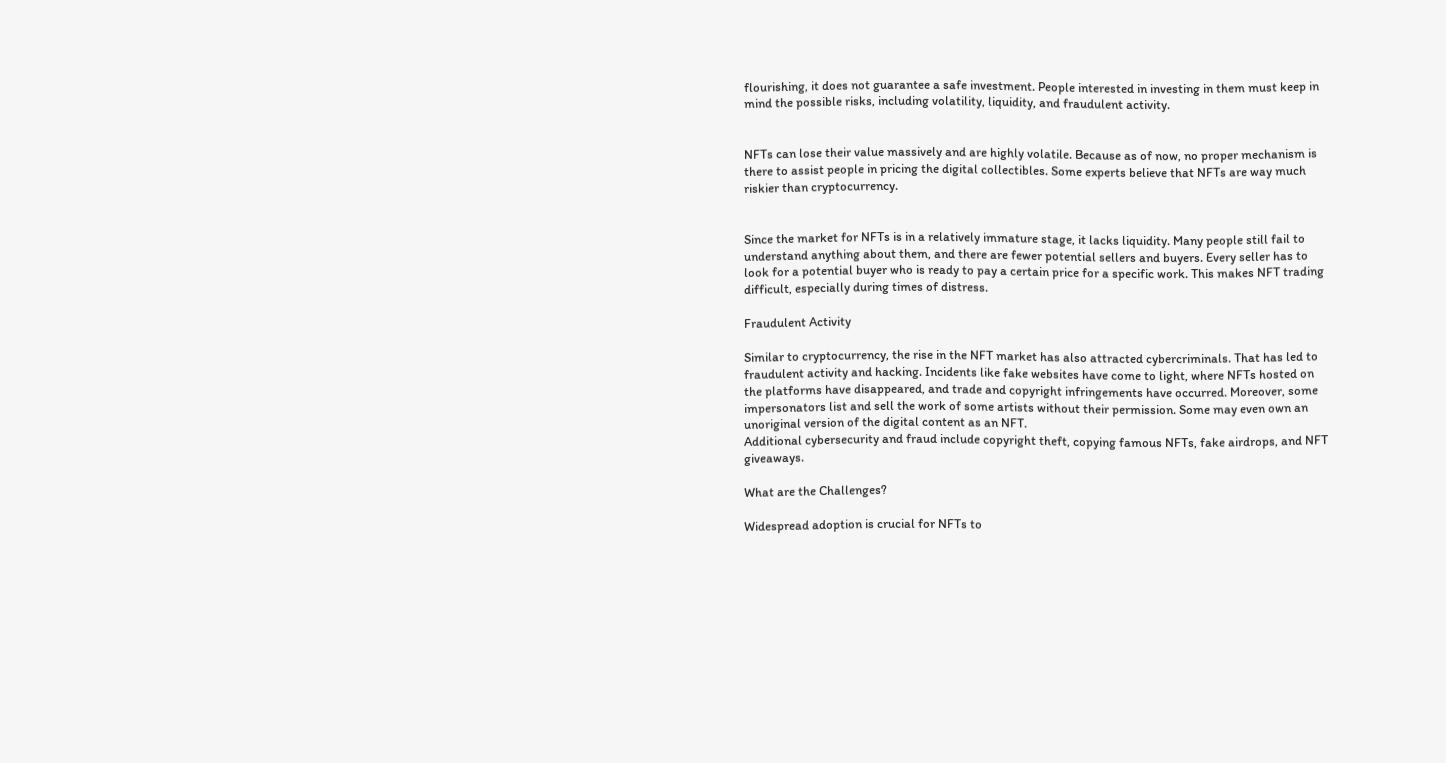flourishing, it does not guarantee a safe investment. People interested in investing in them must keep in mind the possible risks, including volatility, liquidity, and fraudulent activity.


NFTs can lose their value massively and are highly volatile. Because as of now, no proper mechanism is there to assist people in pricing the digital collectibles. Some experts believe that NFTs are way much riskier than cryptocurrency.


Since the market for NFTs is in a relatively immature stage, it lacks liquidity. Many people still fail to understand anything about them, and there are fewer potential sellers and buyers. Every seller has to look for a potential buyer who is ready to pay a certain price for a specific work. This makes NFT trading difficult, especially during times of distress.

Fraudulent Activity

Similar to cryptocurrency, the rise in the NFT market has also attracted cybercriminals. That has led to fraudulent activity and hacking. Incidents like fake websites have come to light, where NFTs hosted on the platforms have disappeared, and trade and copyright infringements have occurred. Moreover, some impersonators list and sell the work of some artists without their permission. Some may even own an unoriginal version of the digital content as an NFT.
Additional cybersecurity and fraud include copyright theft, copying famous NFTs, fake airdrops, and NFT giveaways.

What are the Challenges?

Widespread adoption is crucial for NFTs to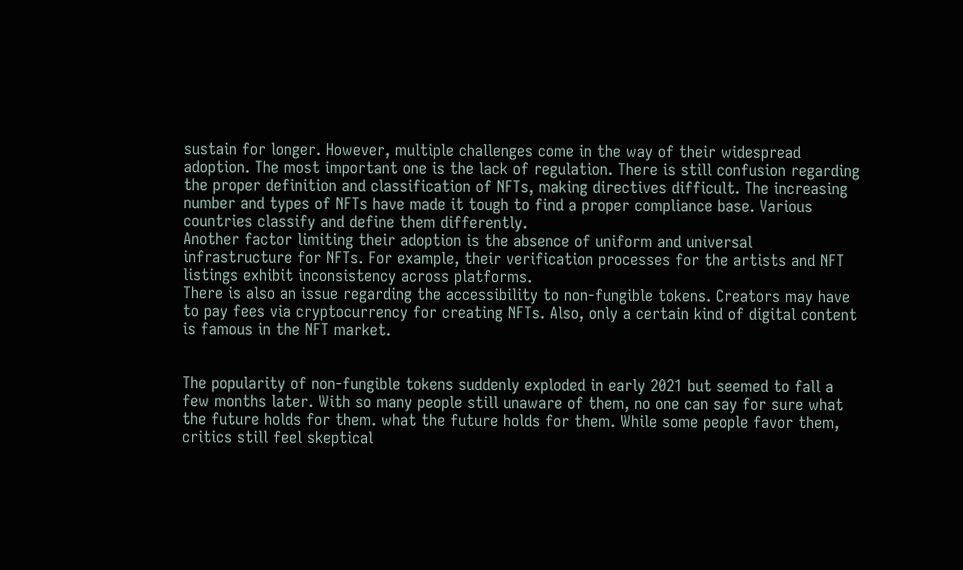sustain for longer. However, multiple challenges come in the way of their widespread adoption. The most important one is the lack of regulation. There is still confusion regarding the proper definition and classification of NFTs, making directives difficult. The increasing number and types of NFTs have made it tough to find a proper compliance base. Various countries classify and define them differently.
Another factor limiting their adoption is the absence of uniform and universal infrastructure for NFTs. For example, their verification processes for the artists and NFT listings exhibit inconsistency across platforms.
There is also an issue regarding the accessibility to non-fungible tokens. Creators may have to pay fees via cryptocurrency for creating NFTs. Also, only a certain kind of digital content is famous in the NFT market.


The popularity of non-fungible tokens suddenly exploded in early 2021 but seemed to fall a few months later. With so many people still unaware of them, no one can say for sure what the future holds for them. what the future holds for them. While some people favor them, critics still feel skeptical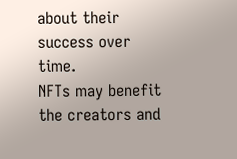about their success over time.
NFTs may benefit the creators and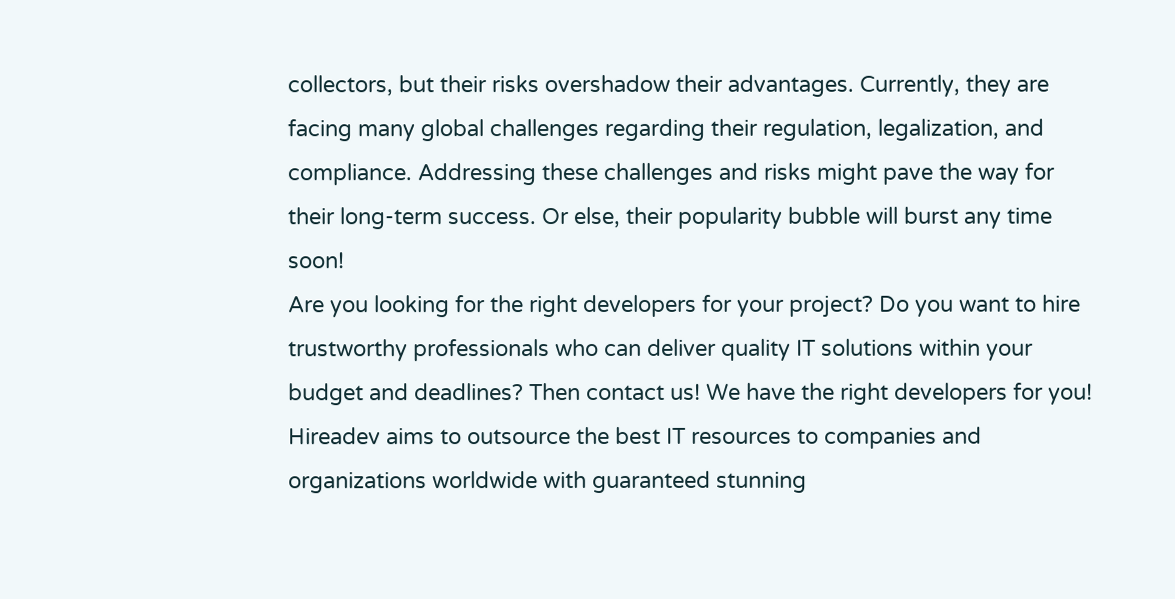collectors, but their risks overshadow their advantages. Currently, they are facing many global challenges regarding their regulation, legalization, and compliance. Addressing these challenges and risks might pave the way for their long-term success. Or else, their popularity bubble will burst any time soon!
Are you looking for the right developers for your project? Do you want to hire trustworthy professionals who can deliver quality IT solutions within your budget and deadlines? Then contact us! We have the right developers for you! Hireadev aims to outsource the best IT resources to companies and organizations worldwide with guaranteed stunning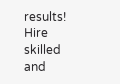results! Hire skilled and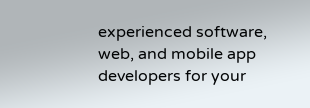experienced software, web, and mobile app developers for your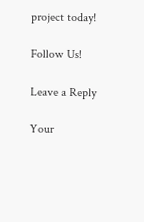project today!

Follow Us!

Leave a Reply

Your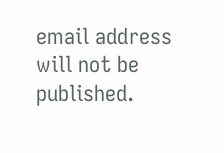email address will not be published.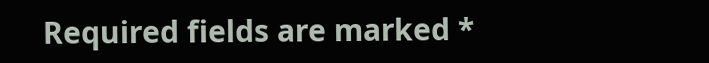Required fields are marked *